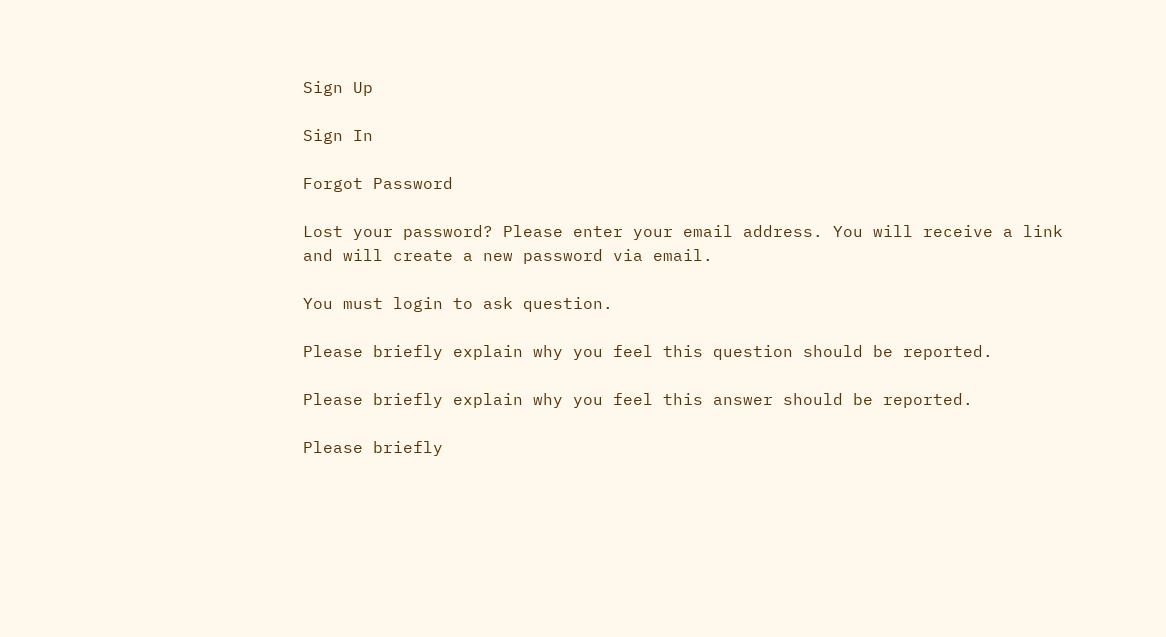Sign Up

Sign In

Forgot Password

Lost your password? Please enter your email address. You will receive a link and will create a new password via email.

You must login to ask question.

Please briefly explain why you feel this question should be reported.

Please briefly explain why you feel this answer should be reported.

Please briefly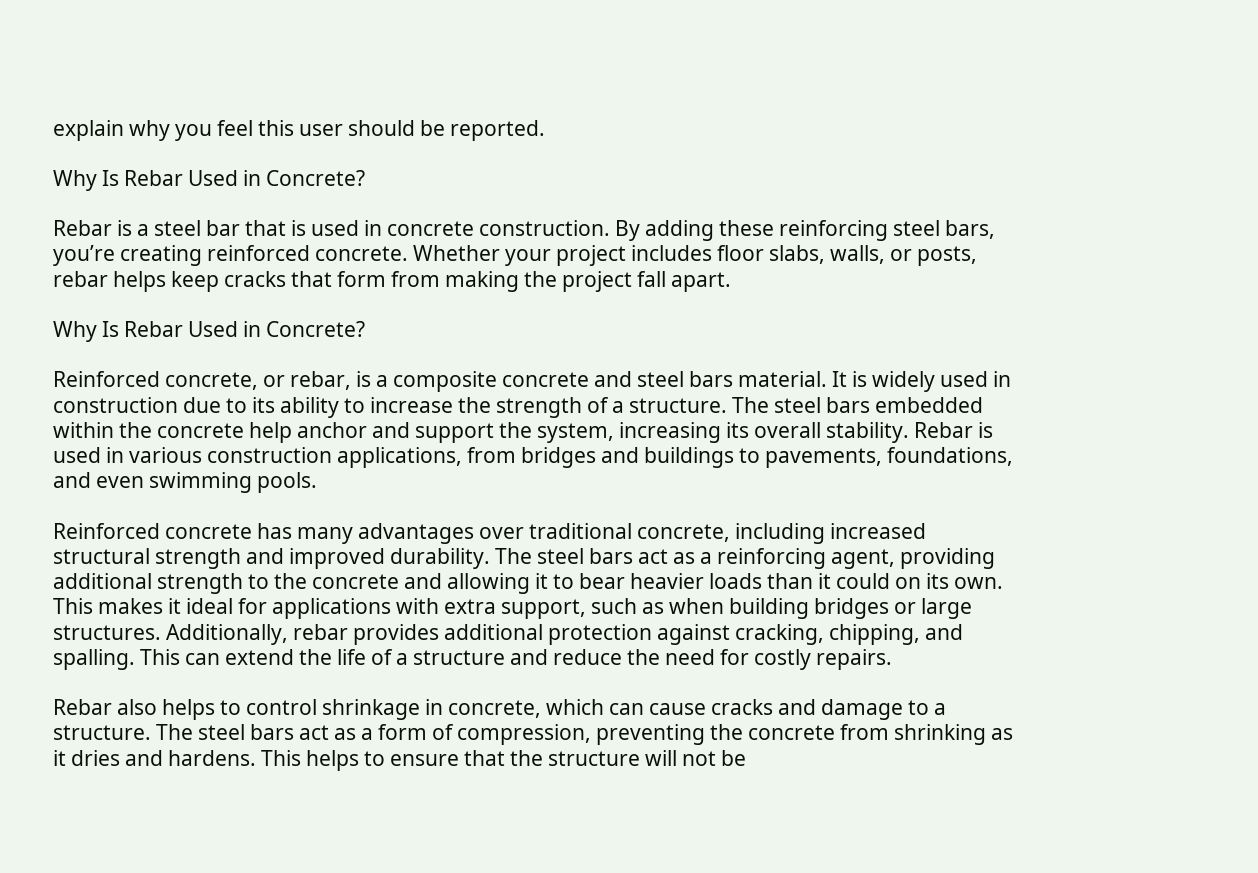explain why you feel this user should be reported.

Why Is Rebar Used in Concrete?

Rebar is a steel bar that is used in concrete construction. By adding these reinforcing steel bars, you’re creating reinforced concrete. Whether your project includes floor slabs, walls, or posts, rebar helps keep cracks that form from making the project fall apart.

Why Is Rebar Used in Concrete?

Reinforced concrete, or rebar, is a composite concrete and steel bars material. It is widely used in construction due to its ability to increase the strength of a structure. The steel bars embedded within the concrete help anchor and support the system, increasing its overall stability. Rebar is used in various construction applications, from bridges and buildings to pavements, foundations, and even swimming pools.

Reinforced concrete has many advantages over traditional concrete, including increased structural strength and improved durability. The steel bars act as a reinforcing agent, providing additional strength to the concrete and allowing it to bear heavier loads than it could on its own. This makes it ideal for applications with extra support, such as when building bridges or large structures. Additionally, rebar provides additional protection against cracking, chipping, and spalling. This can extend the life of a structure and reduce the need for costly repairs.

Rebar also helps to control shrinkage in concrete, which can cause cracks and damage to a structure. The steel bars act as a form of compression, preventing the concrete from shrinking as it dries and hardens. This helps to ensure that the structure will not be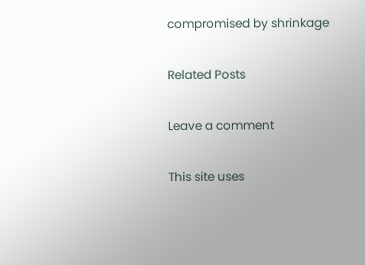compromised by shrinkage

Related Posts

Leave a comment

This site uses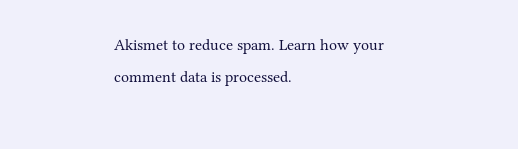Akismet to reduce spam. Learn how your comment data is processed.